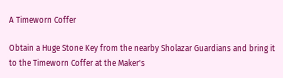A Timeworn Coffer

Obtain a Huge Stone Key from the nearby Sholazar Guardians and bring it to the Timeworn Coffer at the Maker's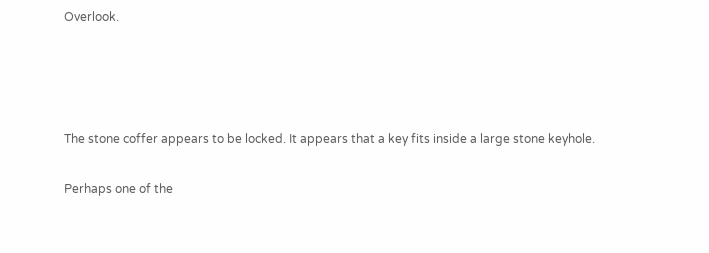Overlook.




The stone coffer appears to be locked. It appears that a key fits inside a large stone keyhole.

Perhaps one of the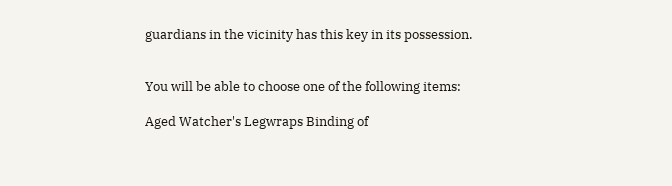guardians in the vicinity has this key in its possession.


You will be able to choose one of the following items:

Aged Watcher's Legwraps Binding of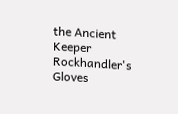the Ancient Keeper
Rockhandler's Gloves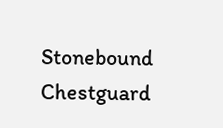Stonebound Chestguard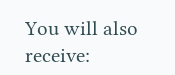You will also receive: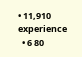• 11,910 experience
  • 6 80